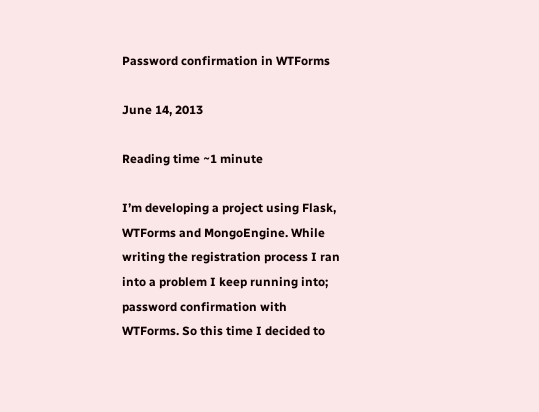Password confirmation in WTForms

June 14, 2013

Reading time ~1 minute

I’m developing a project using Flask, WTForms and MongoEngine. While writing the registration process I ran into a problem I keep running into; password confirmation with WTForms. So this time I decided to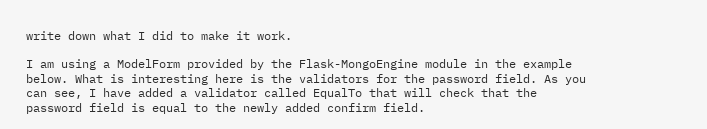write down what I did to make it work.

I am using a ModelForm provided by the Flask-MongoEngine module in the example below. What is interesting here is the validators for the password field. As you can see, I have added a validator called EqualTo that will check that the password field is equal to the newly added confirm field.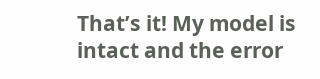That’s it! My model is intact and the error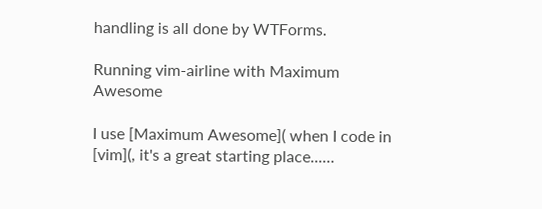handling is all done by WTForms.

Running vim-airline with Maximum Awesome

I use [Maximum Awesome]( when I code in [vim](, it's a great starting place...…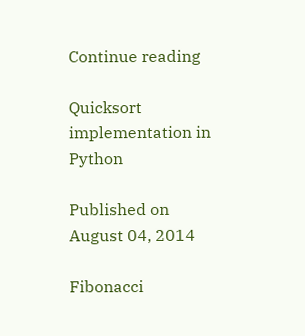Continue reading

Quicksort implementation in Python

Published on August 04, 2014

Fibonacci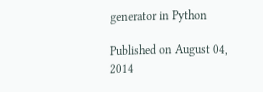generator in Python

Published on August 04, 2014